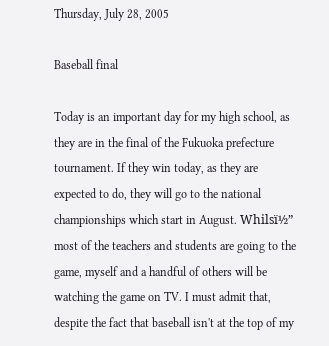Thursday, July 28, 2005

Baseball final

Today is an important day for my high school, as they are in the final of the Fukuoka prefecture tournament. If they win today, as they are expected to do, they will go to the national championships which start in August. Whilsï½” most of the teachers and students are going to the game, myself and a handful of others will be watching the game on TV. I must admit that, despite the fact that baseball isn't at the top of my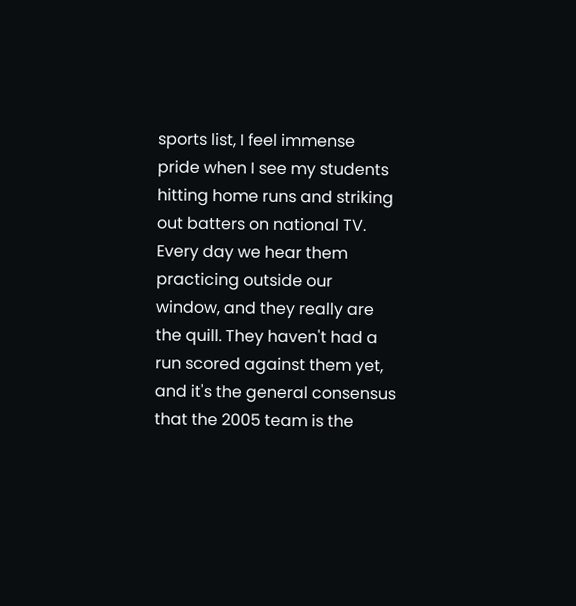sports list, I feel immense pride when I see my students hitting home runs and striking out batters on national TV. Every day we hear them practicing outside our window, and they really are the quill. They haven't had a run scored against them yet, and it's the general consensus that the 2005 team is the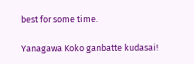best for some time.

Yanagawa Koko ganbatte kudasai!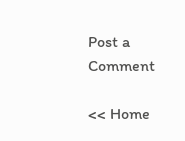Post a Comment

<< Home